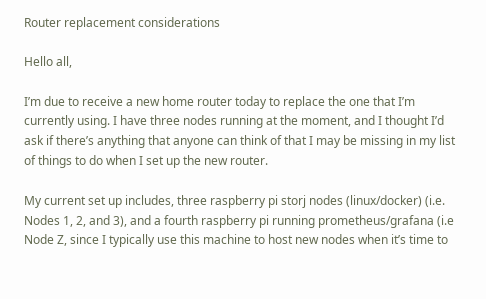Router replacement considerations

Hello all,

I’m due to receive a new home router today to replace the one that I’m currently using. I have three nodes running at the moment, and I thought I’d ask if there’s anything that anyone can think of that I may be missing in my list of things to do when I set up the new router.

My current set up includes, three raspberry pi storj nodes (linux/docker) (i.e. Nodes 1, 2, and 3), and a fourth raspberry pi running prometheus/grafana (i.e Node Z, since I typically use this machine to host new nodes when it’s time to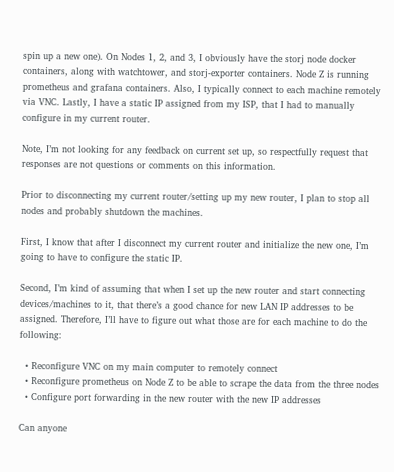spin up a new one). On Nodes 1, 2, and 3, I obviously have the storj node docker containers, along with watchtower, and storj-exporter containers. Node Z is running prometheus and grafana containers. Also, I typically connect to each machine remotely via VNC. Lastly, I have a static IP assigned from my ISP, that I had to manually configure in my current router.

Note, I’m not looking for any feedback on current set up, so respectfully request that responses are not questions or comments on this information.

Prior to disconnecting my current router/setting up my new router, I plan to stop all nodes and probably shutdown the machines.

First, I know that after I disconnect my current router and initialize the new one, I’m going to have to configure the static IP.

Second, I’m kind of assuming that when I set up the new router and start connecting devices/machines to it, that there’s a good chance for new LAN IP addresses to be assigned. Therefore, I’ll have to figure out what those are for each machine to do the following:

  • Reconfigure VNC on my main computer to remotely connect
  • Reconfigure prometheus on Node Z to be able to scrape the data from the three nodes
  • Configure port forwarding in the new router with the new IP addresses

Can anyone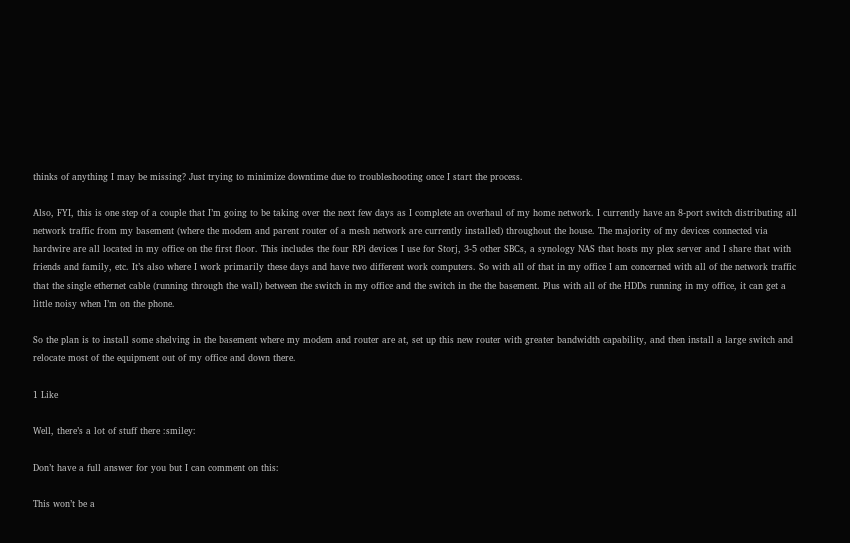thinks of anything I may be missing? Just trying to minimize downtime due to troubleshooting once I start the process.

Also, FYI, this is one step of a couple that I’m going to be taking over the next few days as I complete an overhaul of my home network. I currently have an 8-port switch distributing all network traffic from my basement (where the modem and parent router of a mesh network are currently installed) throughout the house. The majority of my devices connected via hardwire are all located in my office on the first floor. This includes the four RPi devices I use for Storj, 3-5 other SBCs, a synology NAS that hosts my plex server and I share that with friends and family, etc. It’s also where I work primarily these days and have two different work computers. So with all of that in my office I am concerned with all of the network traffic that the single ethernet cable (running through the wall) between the switch in my office and the switch in the the basement. Plus with all of the HDDs running in my office, it can get a little noisy when I’m on the phone.

So the plan is to install some shelving in the basement where my modem and router are at, set up this new router with greater bandwidth capability, and then install a large switch and relocate most of the equipment out of my office and down there.

1 Like

Well, there’s a lot of stuff there :smiley:

Don’t have a full answer for you but I can comment on this:

This won’t be a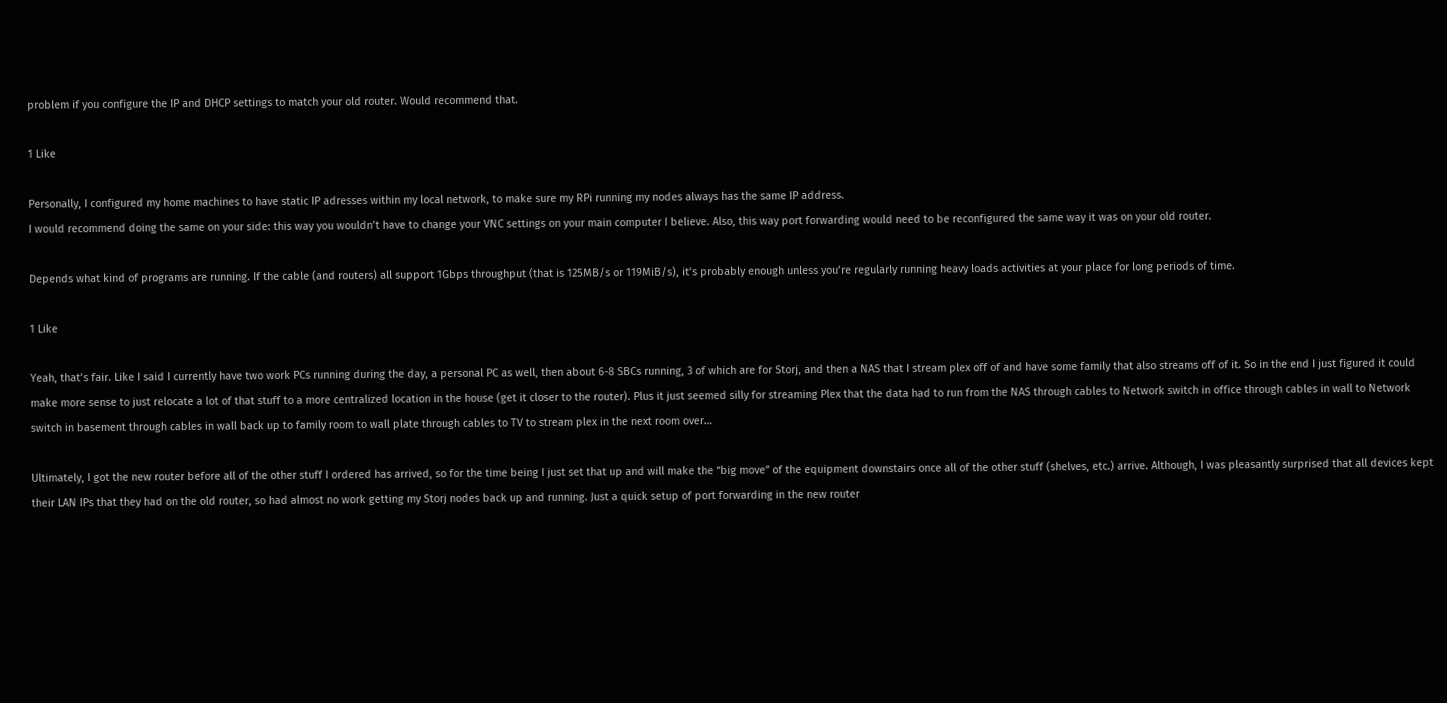problem if you configure the IP and DHCP settings to match your old router. Would recommend that.

1 Like

Personally, I configured my home machines to have static IP adresses within my local network, to make sure my RPi running my nodes always has the same IP address.
I would recommend doing the same on your side: this way you wouldn’t have to change your VNC settings on your main computer I believe. Also, this way port forwarding would need to be reconfigured the same way it was on your old router.

Depends what kind of programs are running. If the cable (and routers) all support 1Gbps throughput (that is 125MB/s or 119MiB/s), it’s probably enough unless you’re regularly running heavy loads activities at your place for long periods of time.

1 Like

Yeah, that’s fair. Like I said I currently have two work PCs running during the day, a personal PC as well, then about 6-8 SBCs running, 3 of which are for Storj, and then a NAS that I stream plex off of and have some family that also streams off of it. So in the end I just figured it could make more sense to just relocate a lot of that stuff to a more centralized location in the house (get it closer to the router). Plus it just seemed silly for streaming Plex that the data had to run from the NAS through cables to Network switch in office through cables in wall to Network switch in basement through cables in wall back up to family room to wall plate through cables to TV to stream plex in the next room over…

Ultimately, I got the new router before all of the other stuff I ordered has arrived, so for the time being I just set that up and will make the “big move” of the equipment downstairs once all of the other stuff (shelves, etc.) arrive. Although, I was pleasantly surprised that all devices kept their LAN IPs that they had on the old router, so had almost no work getting my Storj nodes back up and running. Just a quick setup of port forwarding in the new router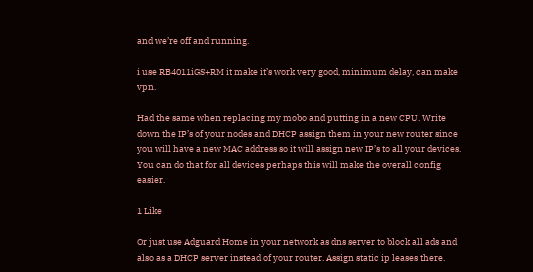and we’re off and running.

i use RB4011iGS+RM it make it’s work very good, minimum delay, can make vpn.

Had the same when replacing my mobo and putting in a new CPU. Write down the IP’s of your nodes and DHCP assign them in your new router since you will have a new MAC address so it will assign new IP’s to all your devices. You can do that for all devices perhaps this will make the overall config easier.

1 Like

Or just use Adguard Home in your network as dns server to block all ads and also as a DHCP server instead of your router. Assign static ip leases there.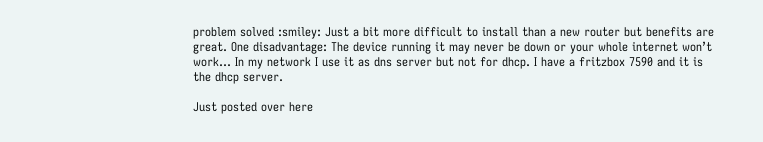problem solved :smiley: Just a bit more difficult to install than a new router but benefits are great. One disadvantage: The device running it may never be down or your whole internet won’t work… In my network I use it as dns server but not for dhcp. I have a fritzbox 7590 and it is the dhcp server.

Just posted over here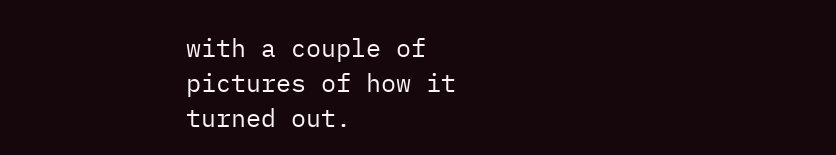with a couple of pictures of how it turned out.